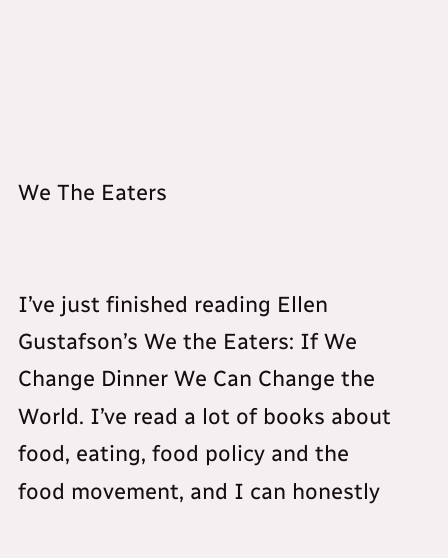We The Eaters


I’ve just finished reading Ellen Gustafson’s We the Eaters: If We Change Dinner We Can Change the World. I’ve read a lot of books about food, eating, food policy and the food movement, and I can honestly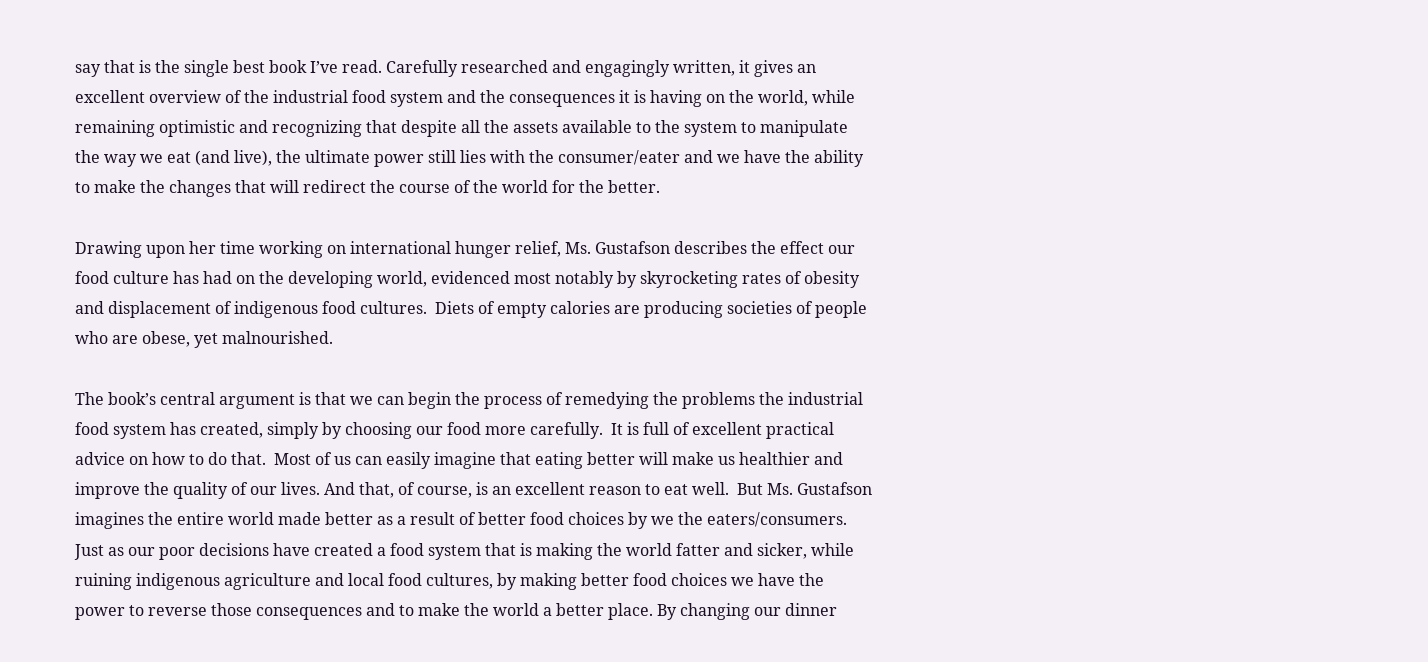say that is the single best book I’ve read. Carefully researched and engagingly written, it gives an excellent overview of the industrial food system and the consequences it is having on the world, while remaining optimistic and recognizing that despite all the assets available to the system to manipulate the way we eat (and live), the ultimate power still lies with the consumer/eater and we have the ability to make the changes that will redirect the course of the world for the better.

Drawing upon her time working on international hunger relief, Ms. Gustafson describes the effect our food culture has had on the developing world, evidenced most notably by skyrocketing rates of obesity and displacement of indigenous food cultures.  Diets of empty calories are producing societies of people who are obese, yet malnourished.

The book’s central argument is that we can begin the process of remedying the problems the industrial food system has created, simply by choosing our food more carefully.  It is full of excellent practical advice on how to do that.  Most of us can easily imagine that eating better will make us healthier and improve the quality of our lives. And that, of course, is an excellent reason to eat well.  But Ms. Gustafson imagines the entire world made better as a result of better food choices by we the eaters/consumers.  Just as our poor decisions have created a food system that is making the world fatter and sicker, while ruining indigenous agriculture and local food cultures, by making better food choices we have the power to reverse those consequences and to make the world a better place. By changing our dinner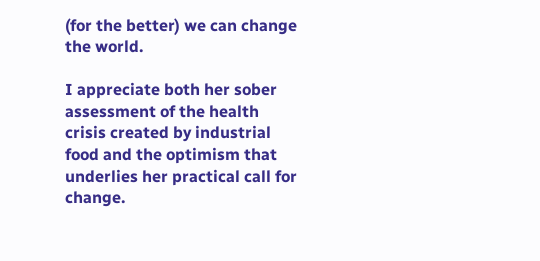(for the better) we can change the world.

I appreciate both her sober assessment of the health crisis created by industrial food and the optimism that underlies her practical call for change.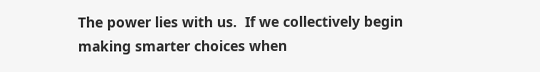The power lies with us.  If we collectively begin making smarter choices when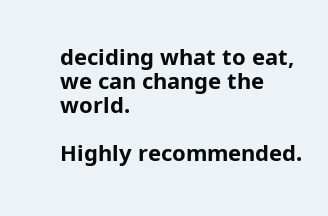deciding what to eat, we can change the world.

Highly recommended.